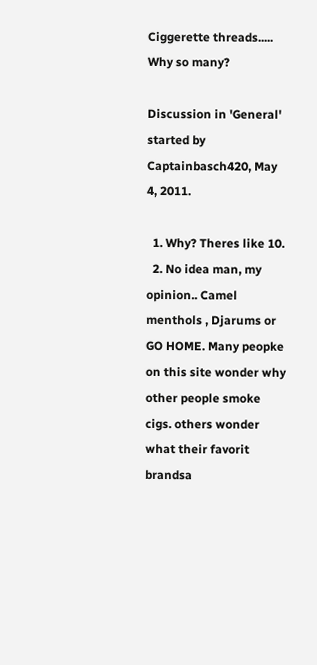Ciggerette threads..... Why so many?

Discussion in 'General' started by Captainbasch420, May 4, 2011.

  1. Why? Theres like 10.
  2. No idea man, my opinion.. Camel menthols , Djarums or GO HOME. Many peopke on this site wonder why other people smoke cigs. others wonder what their favorit brandsa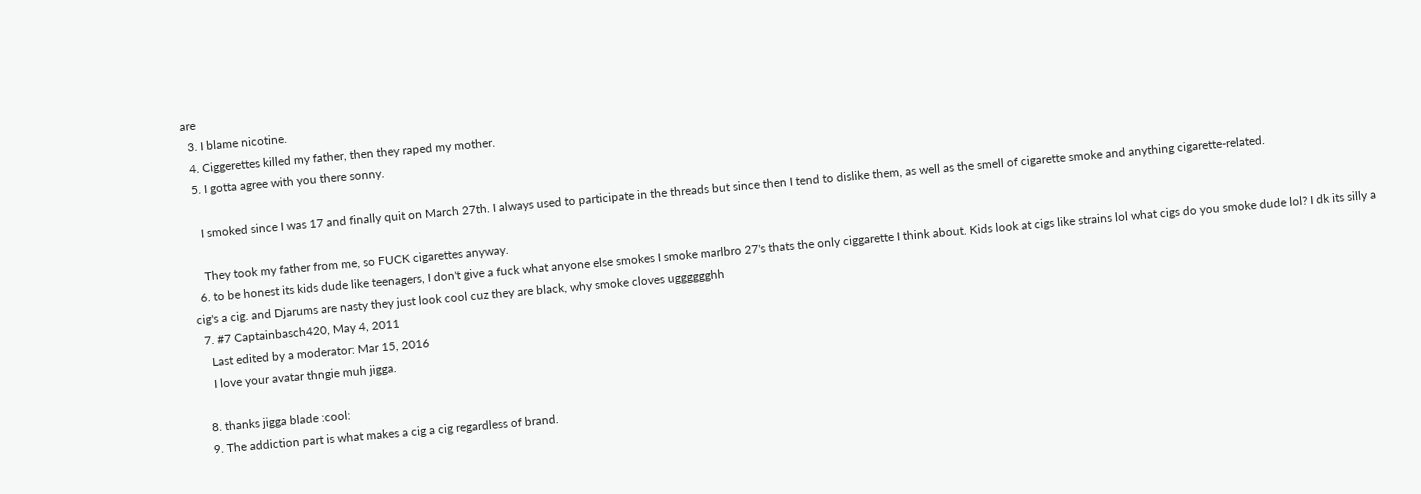are
  3. I blame nicotine.
  4. Ciggerettes killed my father, then they raped my mother.
  5. I gotta agree with you there sonny.

    I smoked since I was 17 and finally quit on March 27th. I always used to participate in the threads but since then I tend to dislike them, as well as the smell of cigarette smoke and anything cigarette-related.

    They took my father from me, so FUCK cigarettes anyway.
  6. to be honest its kids dude like teenagers, I don't give a fuck what anyone else smokes I smoke marlbro 27's thats the only ciggarette I think about. Kids look at cigs like strains lol what cigs do you smoke dude lol? I dk its silly a cig's a cig. and Djarums are nasty they just look cool cuz they are black, why smoke cloves ugggggghh
  7. #7 Captainbasch420, May 4, 2011
    Last edited by a moderator: Mar 15, 2016
    I love your avatar thngie muh jigga.

  8. thanks jigga blade :cool:
  9. The addiction part is what makes a cig a cig regardless of brand.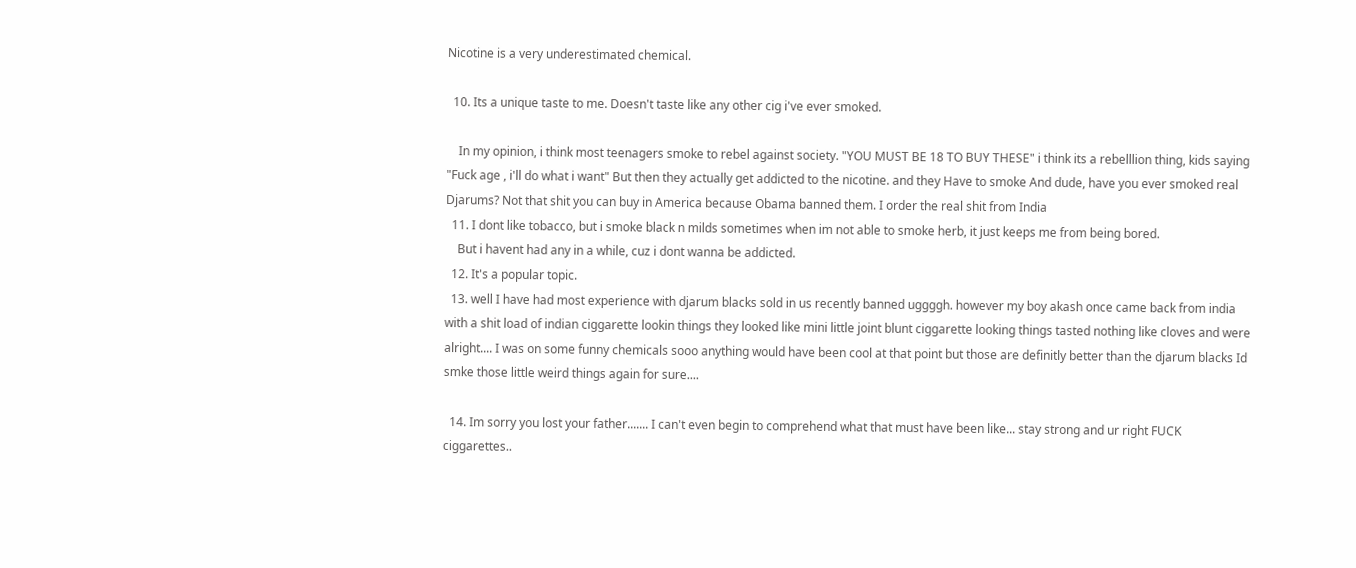Nicotine is a very underestimated chemical.

  10. Its a unique taste to me. Doesn't taste like any other cig i've ever smoked.

    In my opinion, i think most teenagers smoke to rebel against society. "YOU MUST BE 18 TO BUY THESE" i think its a rebelllion thing, kids saying "Fuck age , i'll do what i want" But then they actually get addicted to the nicotine. and they Have to smoke And dude, have you ever smoked real Djarums? Not that shit you can buy in America because Obama banned them. I order the real shit from India
  11. I dont like tobacco, but i smoke black n milds sometimes when im not able to smoke herb, it just keeps me from being bored.
    But i havent had any in a while, cuz i dont wanna be addicted.
  12. It's a popular topic.
  13. well I have had most experience with djarum blacks sold in us recently banned uggggh. however my boy akash once came back from india with a shit load of indian ciggarette lookin things they looked like mini little joint blunt ciggarette looking things tasted nothing like cloves and were alright.... I was on some funny chemicals sooo anything would have been cool at that point but those are definitly better than the djarum blacks Id smke those little weird things again for sure....

  14. Im sorry you lost your father....... I can't even begin to comprehend what that must have been like... stay strong and ur right FUCK ciggarettes..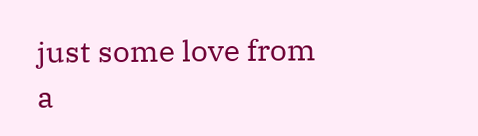just some love from a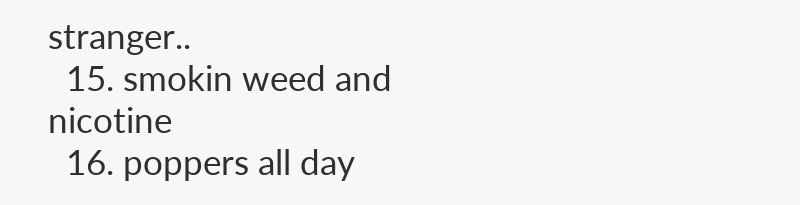stranger..
  15. smokin weed and nicotine
  16. poppers all day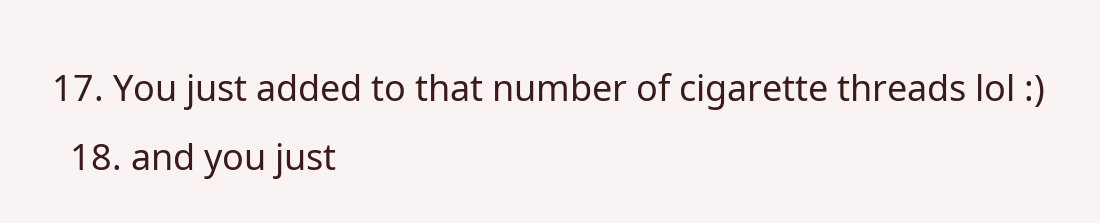17. You just added to that number of cigarette threads lol :)
  18. and you just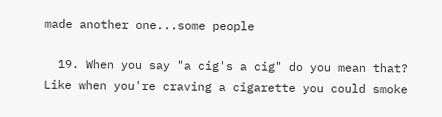made another one...some people

  19. When you say "a cig's a cig" do you mean that? Like when you're craving a cigarette you could smoke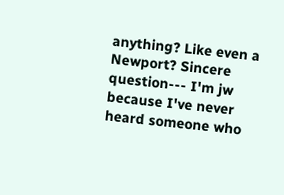anything? Like even a Newport? Sincere question--- I'm jw because I've never heard someone who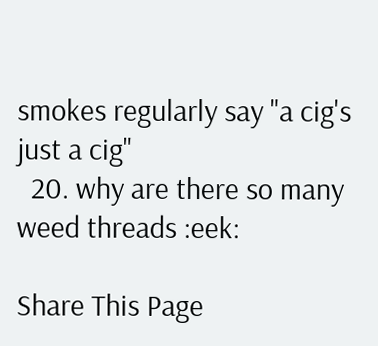smokes regularly say "a cig's just a cig"
  20. why are there so many weed threads :eek:

Share This Page